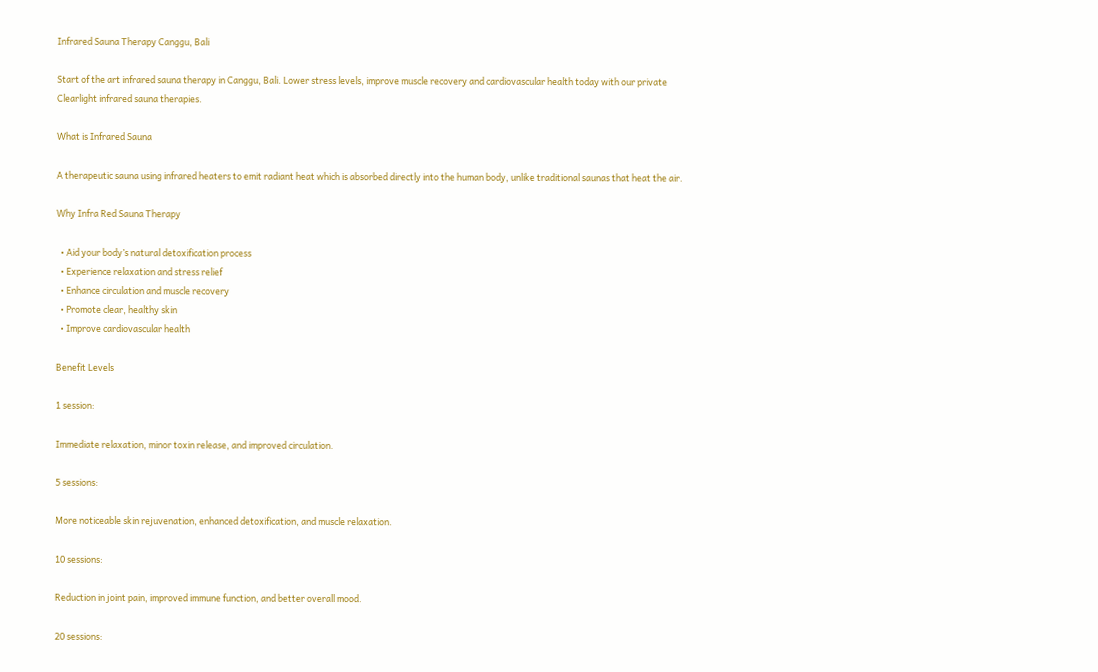Infrared Sauna Therapy Canggu, Bali

Start of the art infrared sauna therapy in Canggu, Bali. Lower stress levels, improve muscle recovery and cardiovascular health today with our private Clearlight infrared sauna therapies.

What is Infrared Sauna

A therapeutic sauna using infrared heaters to emit radiant heat which is absorbed directly into the human body, unlike traditional saunas that heat the air.

Why Infra Red Sauna Therapy

  • Aid your body’s natural detoxification process
  • Experience relaxation and stress relief
  • Enhance circulation and muscle recovery
  • Promote clear, healthy skin
  • Improve cardiovascular health

Benefit Levels

1 session:

Immediate relaxation, minor toxin release, and improved circulation.

5 sessions:

More noticeable skin rejuvenation, enhanced detoxification, and muscle relaxation.

10 sessions:

Reduction in joint pain, improved immune function, and better overall mood.

20 sessions: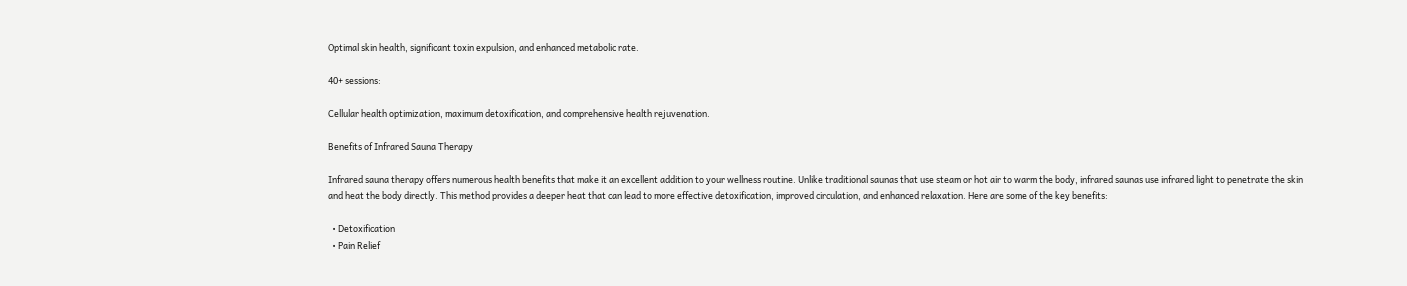Optimal skin health, significant toxin expulsion, and enhanced metabolic rate.

40+ sessions:

Cellular health optimization, maximum detoxification, and comprehensive health rejuvenation.

Benefits of Infrared Sauna Therapy

Infrared sauna therapy offers numerous health benefits that make it an excellent addition to your wellness routine. Unlike traditional saunas that use steam or hot air to warm the body, infrared saunas use infrared light to penetrate the skin and heat the body directly. This method provides a deeper heat that can lead to more effective detoxification, improved circulation, and enhanced relaxation. Here are some of the key benefits:

  • Detoxification
  • Pain Relief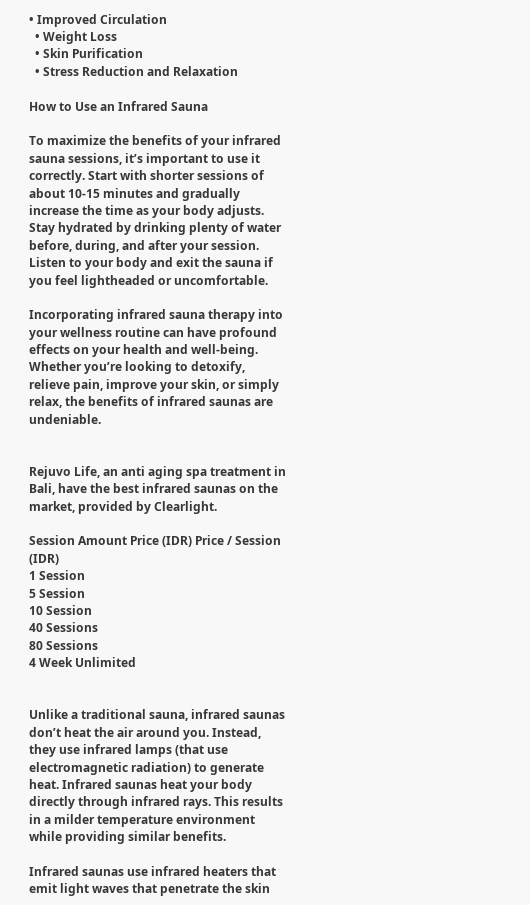• Improved Circulation
  • Weight Loss
  • Skin Purification
  • Stress Reduction and Relaxation

How to Use an Infrared Sauna

To maximize the benefits of your infrared sauna sessions, it’s important to use it correctly. Start with shorter sessions of about 10-15 minutes and gradually increase the time as your body adjusts. Stay hydrated by drinking plenty of water before, during, and after your session. Listen to your body and exit the sauna if you feel lightheaded or uncomfortable.

Incorporating infrared sauna therapy into your wellness routine can have profound effects on your health and well-being. Whether you’re looking to detoxify, relieve pain, improve your skin, or simply relax, the benefits of infrared saunas are undeniable.


Rejuvo Life, an anti aging spa treatment in Bali, have the best infrared saunas on the market, provided by Clearlight.

Session Amount Price (IDR) Price / Session (IDR)
1 Session
5 Session
10 Session
40 Sessions
80 Sessions
4 Week Unlimited


Unlike a traditional sauna, infrared saunas don’t heat the air around you. Instead, they use infrared lamps (that use electromagnetic radiation) to generate heat. Infrared saunas heat your body directly through infrared rays. This results in a milder temperature environment while providing similar benefits.

Infrared saunas use infrared heaters that emit light waves that penetrate the skin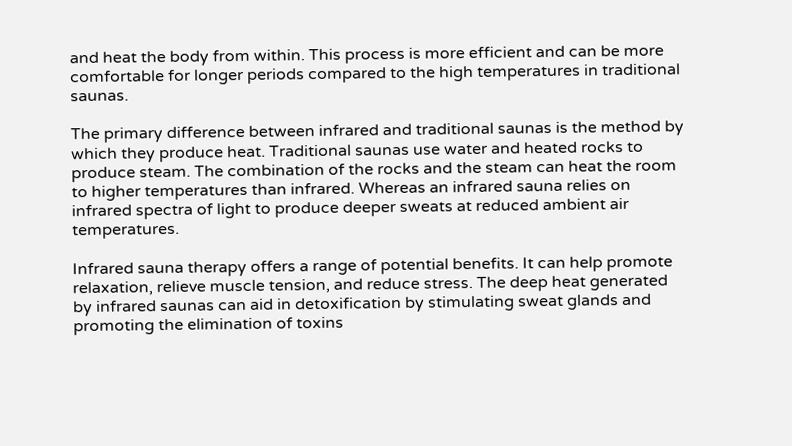and heat the body from within. This process is more efficient and can be more comfortable for longer periods compared to the high temperatures in traditional saunas.

The primary difference between infrared and traditional saunas is the method by which they produce heat. Traditional saunas use water and heated rocks to produce steam. The combination of the rocks and the steam can heat the room to higher temperatures than infrared. Whereas an infrared sauna relies on infrared spectra of light to produce deeper sweats at reduced ambient air temperatures.

Infrared sauna therapy offers a range of potential benefits. It can help promote relaxation, relieve muscle tension, and reduce stress. The deep heat generated by infrared saunas can aid in detoxification by stimulating sweat glands and promoting the elimination of toxins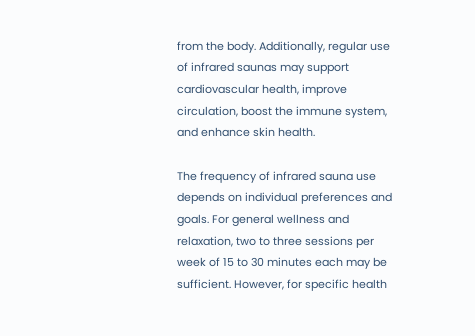from the body. Additionally, regular use of infrared saunas may support cardiovascular health, improve circulation, boost the immune system, and enhance skin health.

The frequency of infrared sauna use depends on individual preferences and goals. For general wellness and relaxation, two to three sessions per week of 15 to 30 minutes each may be sufficient. However, for specific health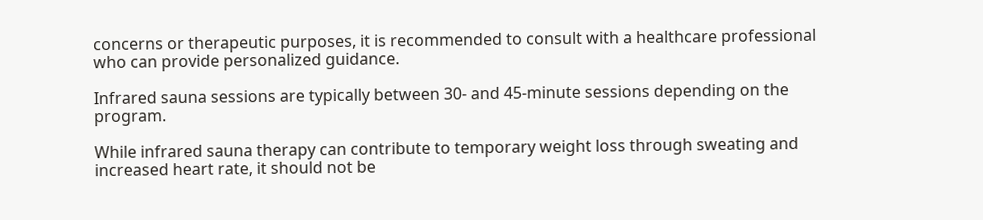concerns or therapeutic purposes, it is recommended to consult with a healthcare professional who can provide personalized guidance.

Infrared sauna sessions are typically between 30- and 45-minute sessions depending on the program.

While infrared sauna therapy can contribute to temporary weight loss through sweating and increased heart rate, it should not be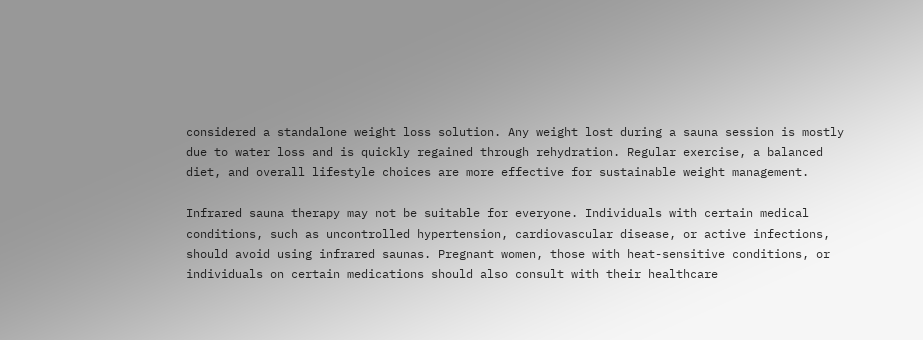considered a standalone weight loss solution. Any weight lost during a sauna session is mostly due to water loss and is quickly regained through rehydration. Regular exercise, a balanced diet, and overall lifestyle choices are more effective for sustainable weight management.

Infrared sauna therapy may not be suitable for everyone. Individuals with certain medical conditions, such as uncontrolled hypertension, cardiovascular disease, or active infections, should avoid using infrared saunas. Pregnant women, those with heat-sensitive conditions, or individuals on certain medications should also consult with their healthcare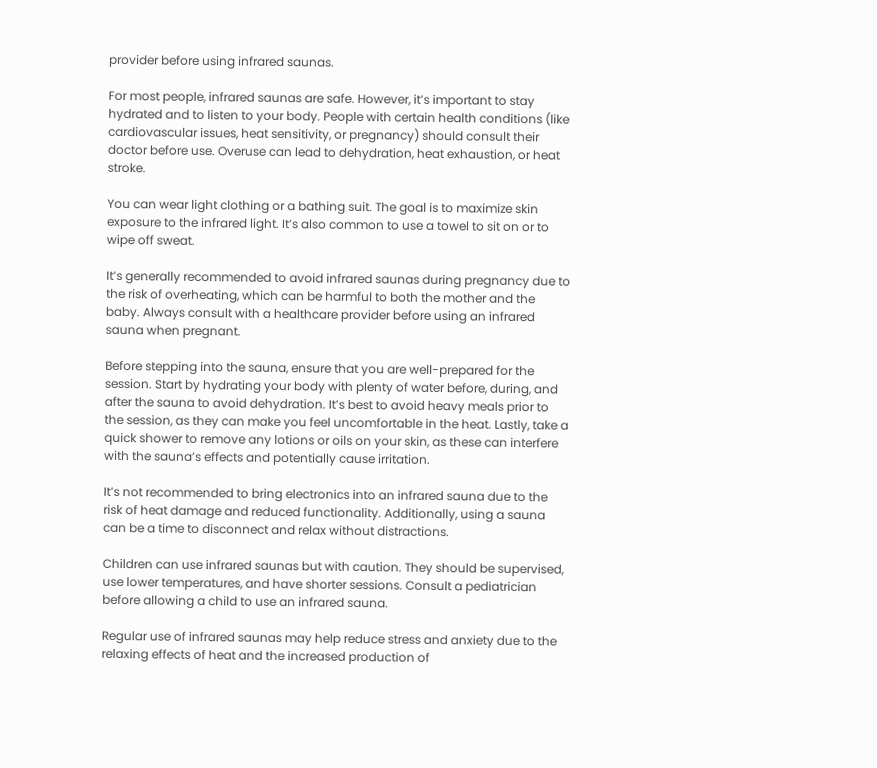provider before using infrared saunas.

For most people, infrared saunas are safe. However, it’s important to stay hydrated and to listen to your body. People with certain health conditions (like cardiovascular issues, heat sensitivity, or pregnancy) should consult their doctor before use. Overuse can lead to dehydration, heat exhaustion, or heat stroke.

You can wear light clothing or a bathing suit. The goal is to maximize skin exposure to the infrared light. It’s also common to use a towel to sit on or to wipe off sweat.

It’s generally recommended to avoid infrared saunas during pregnancy due to the risk of overheating, which can be harmful to both the mother and the baby. Always consult with a healthcare provider before using an infrared sauna when pregnant.

Before stepping into the sauna, ensure that you are well-prepared for the session. Start by hydrating your body with plenty of water before, during, and after the sauna to avoid dehydration. It’s best to avoid heavy meals prior to the session, as they can make you feel uncomfortable in the heat. Lastly, take a quick shower to remove any lotions or oils on your skin, as these can interfere with the sauna’s effects and potentially cause irritation.

It’s not recommended to bring electronics into an infrared sauna due to the risk of heat damage and reduced functionality. Additionally, using a sauna can be a time to disconnect and relax without distractions.

Children can use infrared saunas but with caution. They should be supervised, use lower temperatures, and have shorter sessions. Consult a pediatrician before allowing a child to use an infrared sauna.

Regular use of infrared saunas may help reduce stress and anxiety due to the relaxing effects of heat and the increased production of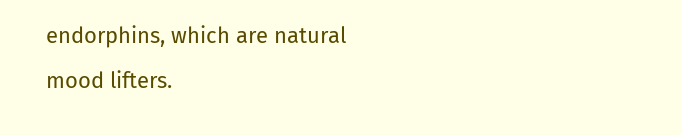endorphins, which are natural mood lifters.